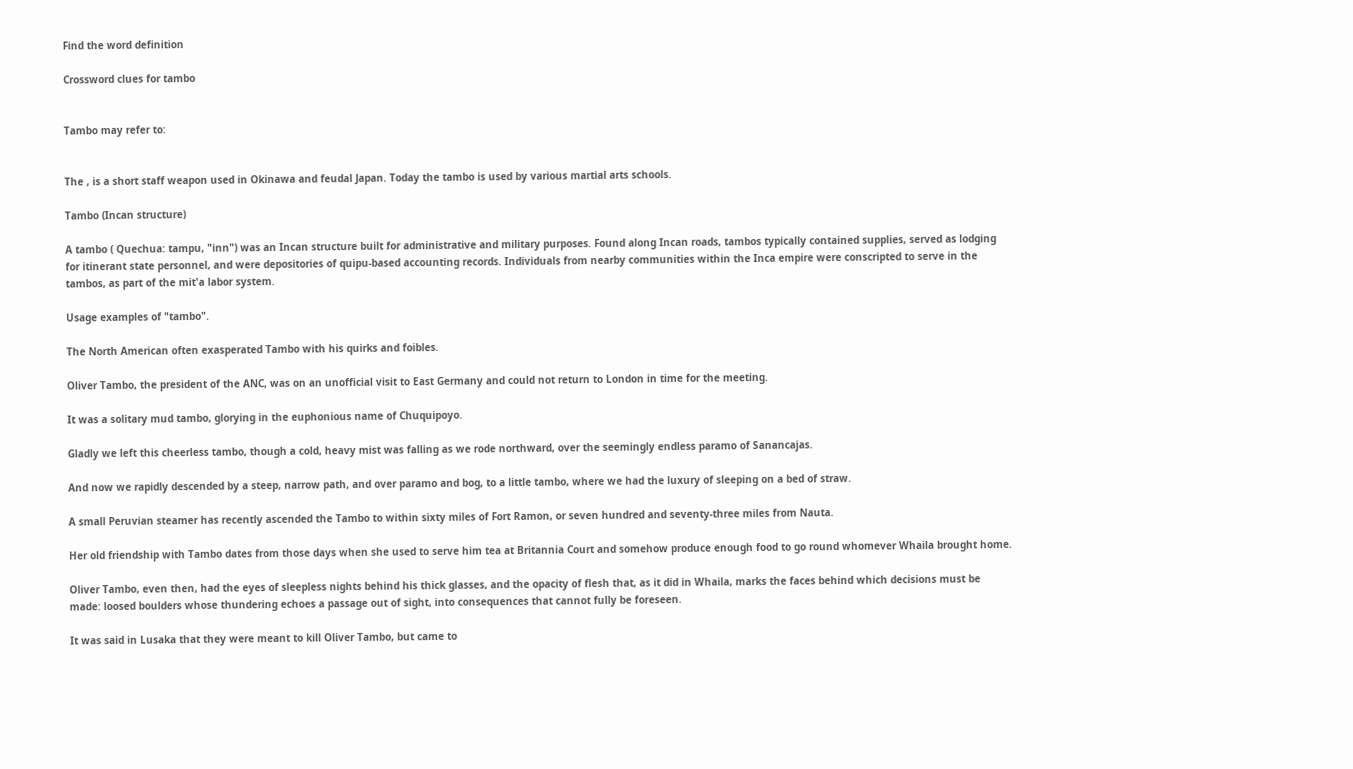Find the word definition

Crossword clues for tambo


Tambo may refer to:


The , is a short staff weapon used in Okinawa and feudal Japan. Today the tambo is used by various martial arts schools.

Tambo (Incan structure)

A tambo ( Quechua: tampu, "inn") was an Incan structure built for administrative and military purposes. Found along Incan roads, tambos typically contained supplies, served as lodging for itinerant state personnel, and were depositories of quipu-based accounting records. Individuals from nearby communities within the Inca empire were conscripted to serve in the tambos, as part of the mit'a labor system.

Usage examples of "tambo".

The North American often exasperated Tambo with his quirks and foibles.

Oliver Tambo, the president of the ANC, was on an unofficial visit to East Germany and could not return to London in time for the meeting.

It was a solitary mud tambo, glorying in the euphonious name of Chuquipoyo.

Gladly we left this cheerless tambo, though a cold, heavy mist was falling as we rode northward, over the seemingly endless paramo of Sanancajas.

And now we rapidly descended by a steep, narrow path, and over paramo and bog, to a little tambo, where we had the luxury of sleeping on a bed of straw.

A small Peruvian steamer has recently ascended the Tambo to within sixty miles of Fort Ramon, or seven hundred and seventy-three miles from Nauta.

Her old friendship with Tambo dates from those days when she used to serve him tea at Britannia Court and somehow produce enough food to go round whomever Whaila brought home.

Oliver Tambo, even then, had the eyes of sleepless nights behind his thick glasses, and the opacity of flesh that, as it did in Whaila, marks the faces behind which decisions must be made: loosed boulders whose thundering echoes a passage out of sight, into consequences that cannot fully be foreseen.

It was said in Lusaka that they were meant to kill Oliver Tambo, but came to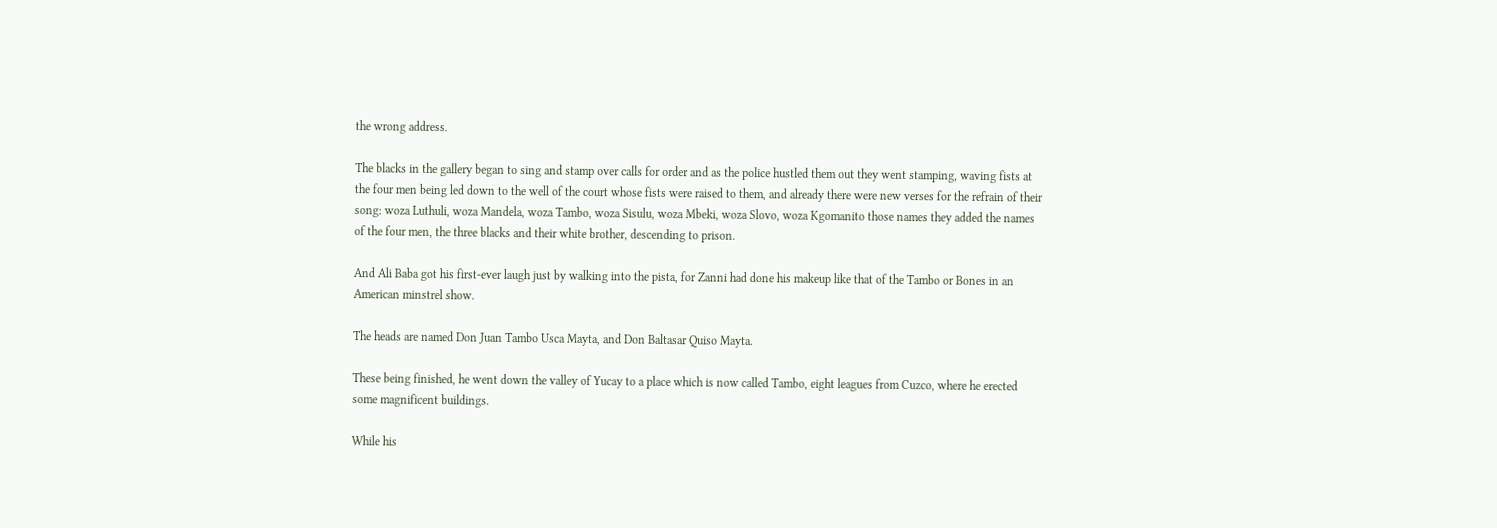the wrong address.

The blacks in the gallery began to sing and stamp over calls for order and as the police hustled them out they went stamping, waving fists at the four men being led down to the well of the court whose fists were raised to them, and already there were new verses for the refrain of their song: woza Luthuli, woza Mandela, woza Tambo, woza Sisulu, woza Mbeki, woza Slovo, woza Kgomanito those names they added the names of the four men, the three blacks and their white brother, descending to prison.

And Ali Baba got his first-ever laugh just by walking into the pista, for Zanni had done his makeup like that of the Tambo or Bones in an American minstrel show.

The heads are named Don Juan Tambo Usca Mayta, and Don Baltasar Quiso Mayta.

These being finished, he went down the valley of Yucay to a place which is now called Tambo, eight leagues from Cuzco, where he erected some magnificent buildings.

While his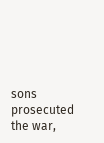sons prosecuted the war,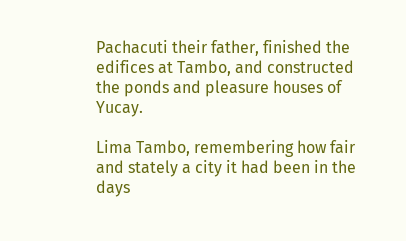Pachacuti their father, finished the edifices at Tambo, and constructed the ponds and pleasure houses of Yucay.

Lima Tambo, remembering how fair and stately a city it had been in the days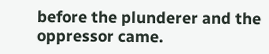before the plunderer and the oppressor came.